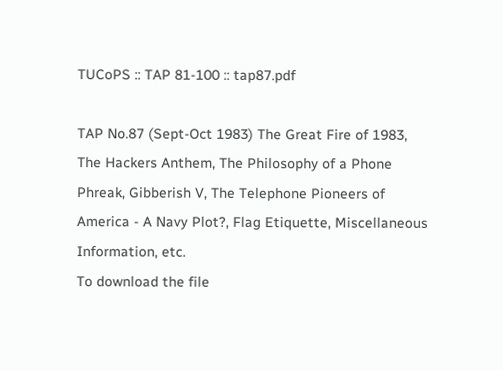TUCoPS :: TAP 81-100 :: tap87.pdf

TAP No.87 (Sept-Oct 1983) The Great Fire of 1983, The Hackers Anthem, The Philosophy of a Phone Phreak, Gibberish V, The Telephone Pioneers of America - A Navy Plot?, Flag Etiquette, Miscellaneous Information, etc.
To download the file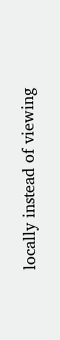locally instead of viewing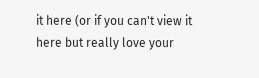it here (or if you can't view it here but really love your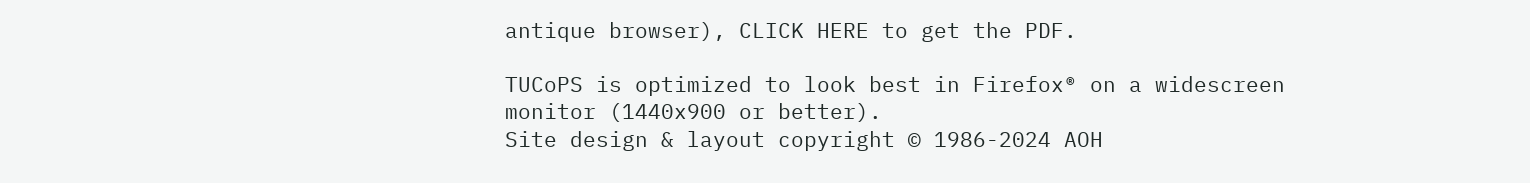antique browser), CLICK HERE to get the PDF.

TUCoPS is optimized to look best in Firefox® on a widescreen monitor (1440x900 or better).
Site design & layout copyright © 1986-2024 AOH